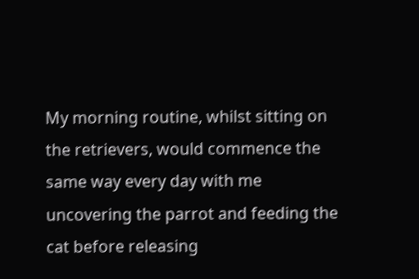My morning routine, whilst sitting on the retrievers, would commence the same way every day with me uncovering the parrot and feeding the cat before releasing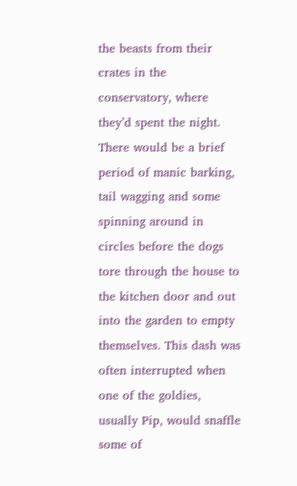the beasts from their crates in the conservatory, where they’d spent the night. There would be a brief period of manic barking, tail wagging and some spinning around in circles before the dogs tore through the house to the kitchen door and out into the garden to empty themselves. This dash was often interrupted when one of the goldies, usually Pip, would snaffle some of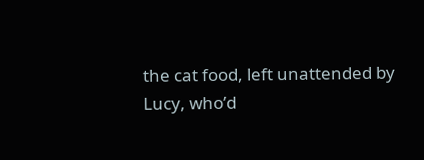the cat food, left unattended by Lucy, who’d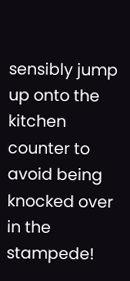sensibly jump up onto the kitchen counter to avoid being knocked over in the stampede!